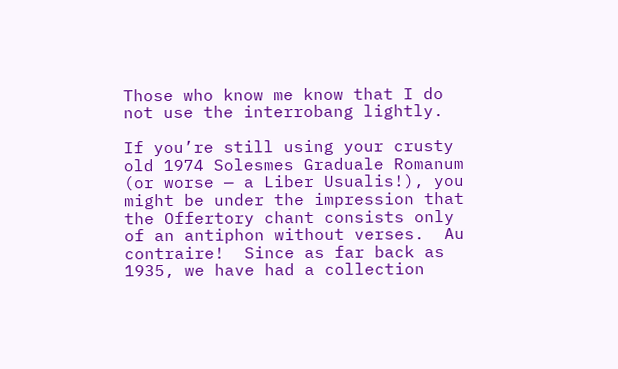Those who know me know that I do not use the interrobang lightly.

If you’re still using your crusty old 1974 Solesmes Graduale Romanum (or worse — a Liber Usualis!), you might be under the impression that the Offertory chant consists only of an antiphon without verses.  Au contraire!  Since as far back as 1935, we have had a collection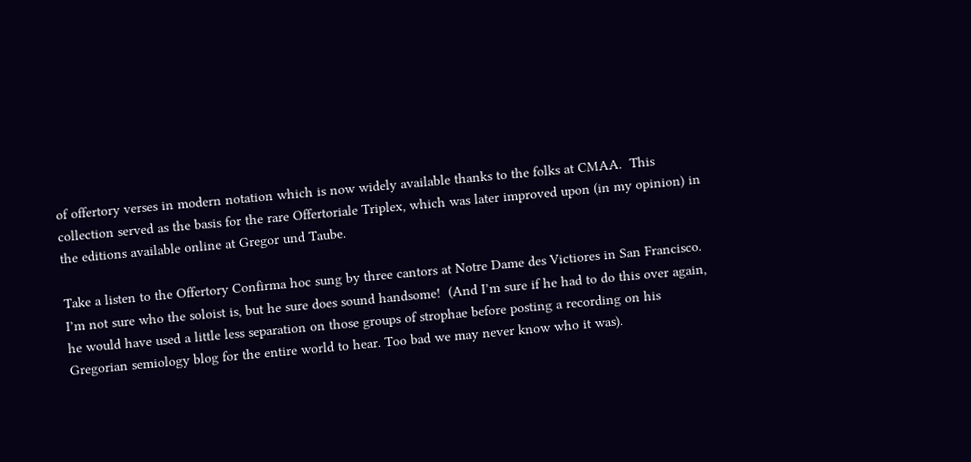of offertory verses in modern notation which is now widely available thanks to the folks at CMAA.  This collection served as the basis for the rare Offertoriale Triplex, which was later improved upon (in my opinion) in the editions available online at Gregor und Taube.

Take a listen to the Offertory Confirma hoc sung by three cantors at Notre Dame des Victiores in San Francisco.  I’m not sure who the soloist is, but he sure does sound handsome!  (And I’m sure if he had to do this over again, he would have used a little less separation on those groups of strophae before posting a recording on his Gregorian semiology blog for the entire world to hear. Too bad we may never know who it was).